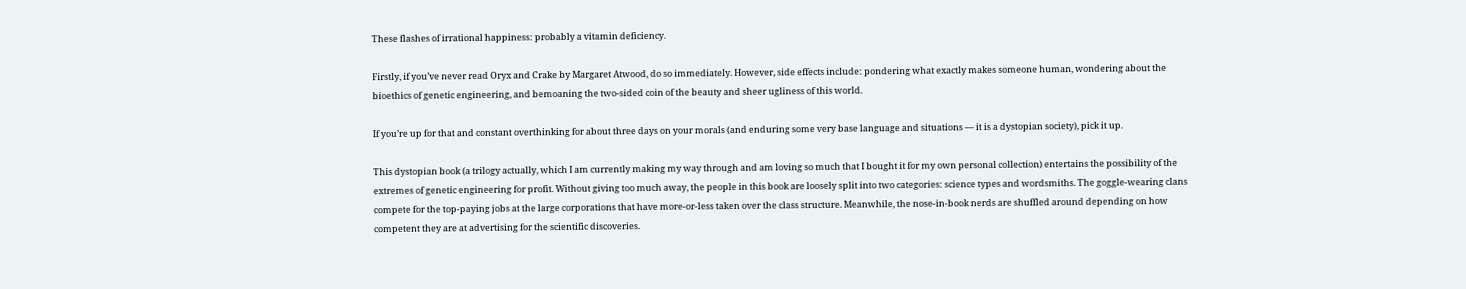These flashes of irrational happiness: probably a vitamin deficiency.

Firstly, if you’ve never read Oryx and Crake by Margaret Atwood, do so immediately. However, side effects include: pondering what exactly makes someone human, wondering about the bioethics of genetic engineering, and bemoaning the two-sided coin of the beauty and sheer ugliness of this world.

If you’re up for that and constant overthinking for about three days on your morals (and enduring some very base language and situations — it is a dystopian society), pick it up.

This dystopian book (a trilogy actually, which I am currently making my way through and am loving so much that I bought it for my own personal collection) entertains the possibility of the extremes of genetic engineering for profit. Without giving too much away, the people in this book are loosely split into two categories: science types and wordsmiths. The goggle-wearing clans compete for the top-paying jobs at the large corporations that have more-or-less taken over the class structure. Meanwhile, the nose-in-book nerds are shuffled around depending on how competent they are at advertising for the scientific discoveries.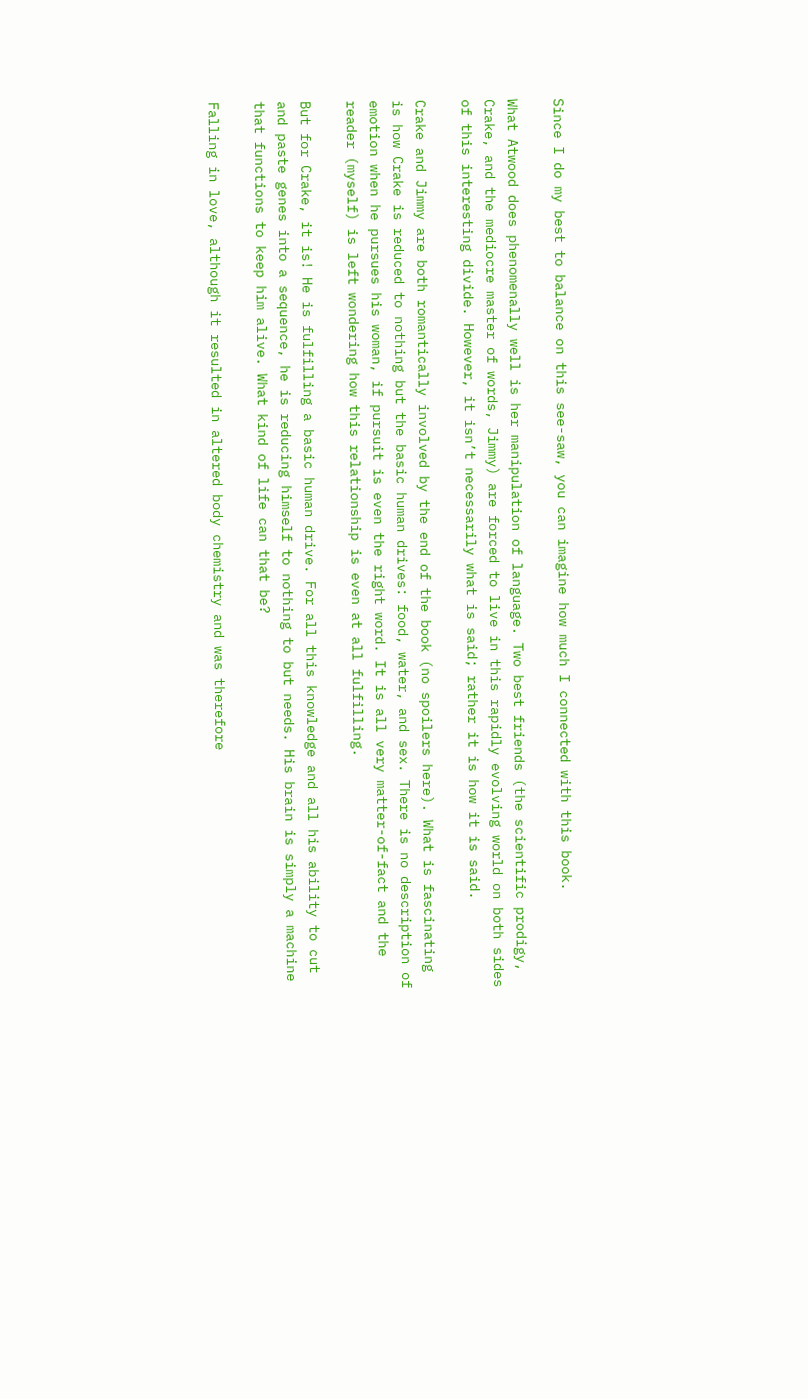Since I do my best to balance on this see-saw, you can imagine how much I connected with this book.

What Atwood does phenomenally well is her manipulation of language. Two best friends (the scientific prodigy, Crake, and the mediocre master of words, Jimmy) are forced to live in this rapidly evolving world on both sides of this interesting divide. However, it isn’t necessarily what is said; rather it is how it is said.

Crake and Jimmy are both romantically involved by the end of the book (no spoilers here). What is fascinating is how Crake is reduced to nothing but the basic human drives: food, water, and sex. There is no description of emotion when he pursues his woman, if pursuit is even the right word. It is all very matter-of-fact and the reader (myself) is left wondering how this relationship is even at all fulfilling.

But for Crake, it is! He is fulfilling a basic human drive. For all this knowledge and all his ability to cut and paste genes into a sequence, he is reducing himself to nothing to but needs. His brain is simply a machine that functions to keep him alive. What kind of life can that be?

Falling in love, although it resulted in altered body chemistry and was therefore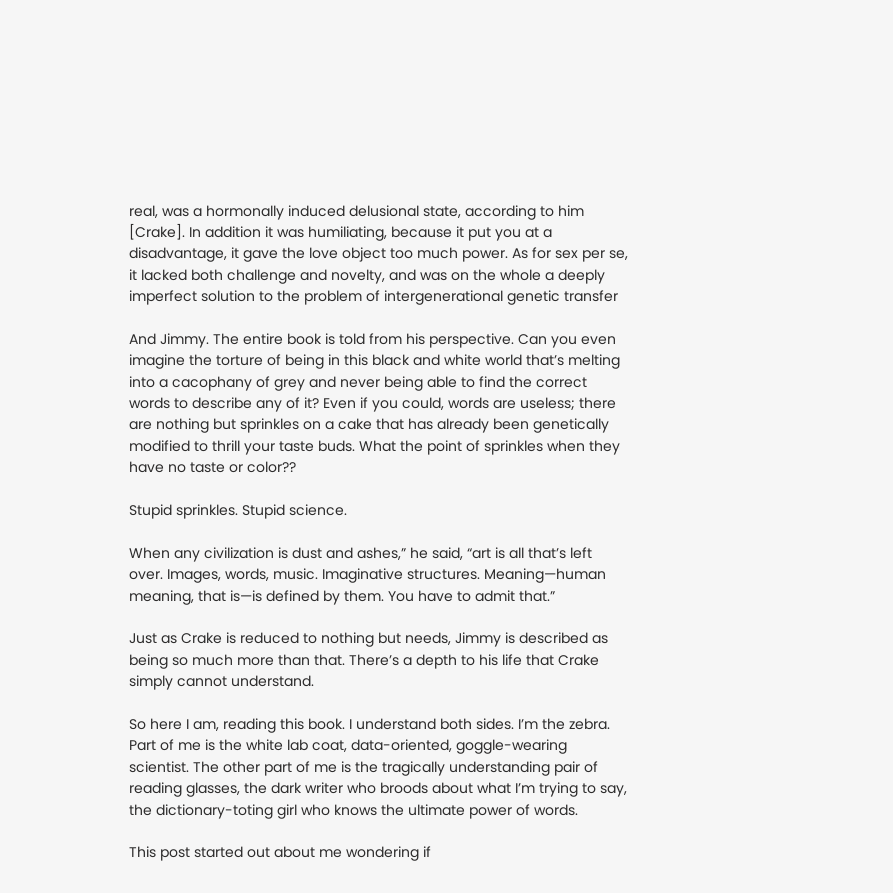real, was a hormonally induced delusional state, according to him [Crake]. In addition it was humiliating, because it put you at a disadvantage, it gave the love object too much power. As for sex per se, it lacked both challenge and novelty, and was on the whole a deeply imperfect solution to the problem of intergenerational genetic transfer

And Jimmy. The entire book is told from his perspective. Can you even imagine the torture of being in this black and white world that’s melting into a cacophany of grey and never being able to find the correct words to describe any of it? Even if you could, words are useless; there are nothing but sprinkles on a cake that has already been genetically modified to thrill your taste buds. What the point of sprinkles when they have no taste or color??

Stupid sprinkles. Stupid science.

When any civilization is dust and ashes,” he said, “art is all that’s left over. Images, words, music. Imaginative structures. Meaning—human meaning, that is—is defined by them. You have to admit that.”

Just as Crake is reduced to nothing but needs, Jimmy is described as being so much more than that. There’s a depth to his life that Crake simply cannot understand.

So here I am, reading this book. I understand both sides. I’m the zebra. Part of me is the white lab coat, data-oriented, goggle-wearing scientist. The other part of me is the tragically understanding pair of reading glasses, the dark writer who broods about what I’m trying to say, the dictionary-toting girl who knows the ultimate power of words.

This post started out about me wondering if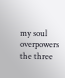my soul overpowers the three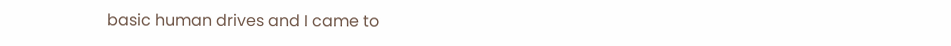basic human drives and I came to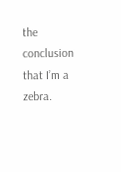the conclusion that I’m a zebra.